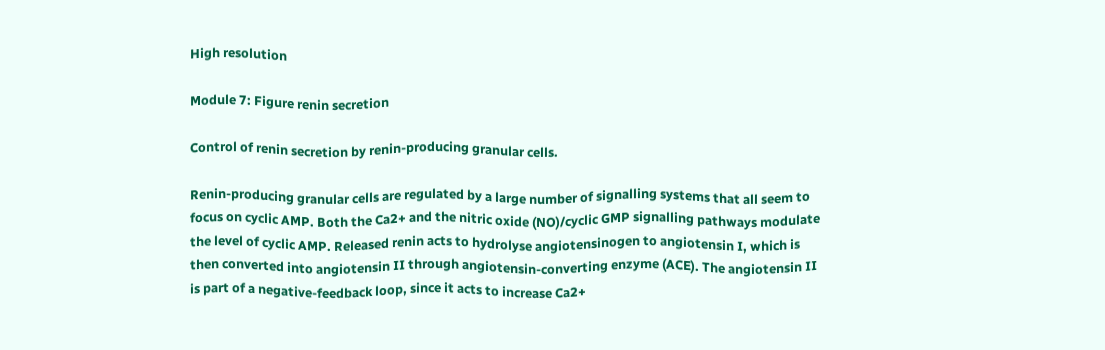High resolution

Module 7: Figure renin secretion

Control of renin secretion by renin-producing granular cells.

Renin-producing granular cells are regulated by a large number of signalling systems that all seem to focus on cyclic AMP. Both the Ca2+ and the nitric oxide (NO)/cyclic GMP signalling pathways modulate the level of cyclic AMP. Released renin acts to hydrolyse angiotensinogen to angiotensin I, which is then converted into angiotensin II through angiotensin-converting enzyme (ACE). The angiotensin II is part of a negative-feedback loop, since it acts to increase Ca2+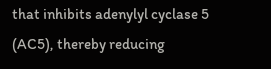that inhibits adenylyl cyclase 5 (AC5), thereby reducing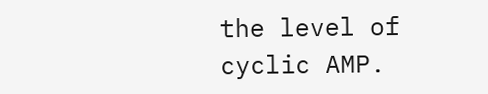the level of cyclic AMP.